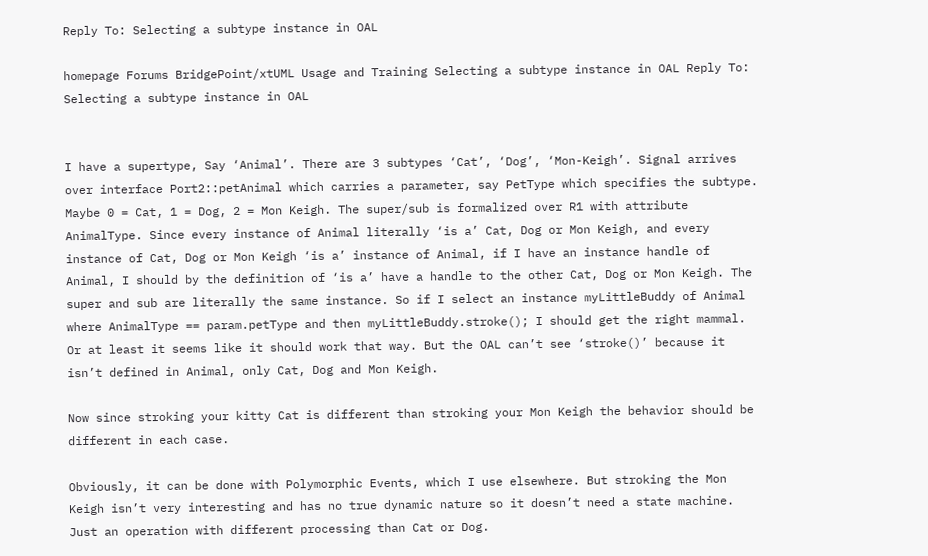Reply To: Selecting a subtype instance in OAL

homepage Forums BridgePoint/xtUML Usage and Training Selecting a subtype instance in OAL Reply To: Selecting a subtype instance in OAL


I have a supertype, Say ‘Animal’. There are 3 subtypes ‘Cat’, ‘Dog’, ‘Mon-Keigh’. Signal arrives over interface Port2::petAnimal which carries a parameter, say PetType which specifies the subtype. Maybe 0 = Cat, 1 = Dog, 2 = Mon Keigh. The super/sub is formalized over R1 with attribute AnimalType. Since every instance of Animal literally ‘is a’ Cat, Dog or Mon Keigh, and every instance of Cat, Dog or Mon Keigh ‘is a’ instance of Animal, if I have an instance handle of Animal, I should by the definition of ‘is a’ have a handle to the other Cat, Dog or Mon Keigh. The super and sub are literally the same instance. So if I select an instance myLittleBuddy of Animal where AnimalType == param.petType and then myLittleBuddy.stroke(); I should get the right mammal. Or at least it seems like it should work that way. But the OAL can’t see ‘stroke()’ because it isn’t defined in Animal, only Cat, Dog and Mon Keigh.

Now since stroking your kitty Cat is different than stroking your Mon Keigh the behavior should be different in each case.

Obviously, it can be done with Polymorphic Events, which I use elsewhere. But stroking the Mon Keigh isn’t very interesting and has no true dynamic nature so it doesn’t need a state machine. Just an operation with different processing than Cat or Dog.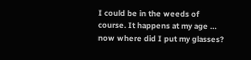I could be in the weeds of course. It happens at my age … now where did I put my glasses?